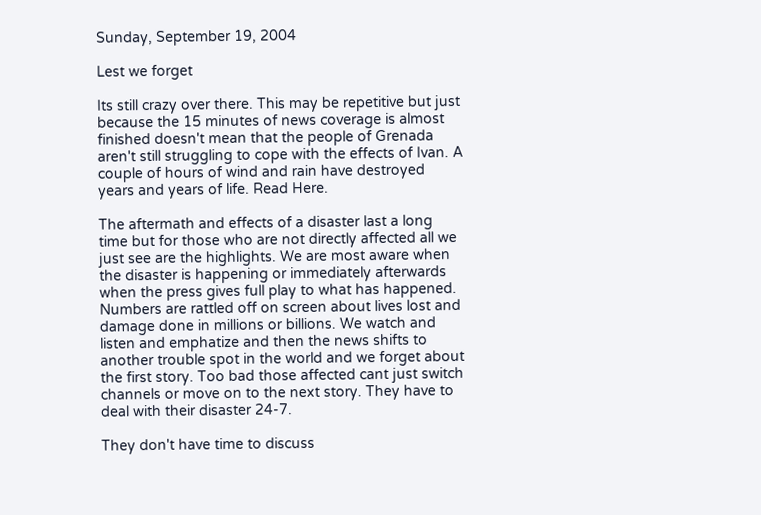Sunday, September 19, 2004

Lest we forget

Its still crazy over there. This may be repetitive but just because the 15 minutes of news coverage is almost finished doesn't mean that the people of Grenada aren't still struggling to cope with the effects of Ivan. A couple of hours of wind and rain have destroyed years and years of life. Read Here.

The aftermath and effects of a disaster last a long time but for those who are not directly affected all we just see are the highlights. We are most aware when the disaster is happening or immediately afterwards when the press gives full play to what has happened. Numbers are rattled off on screen about lives lost and damage done in millions or billions. We watch and listen and emphatize and then the news shifts to another trouble spot in the world and we forget about the first story. Too bad those affected cant just switch channels or move on to the next story. They have to deal with their disaster 24-7.

They don't have time to discuss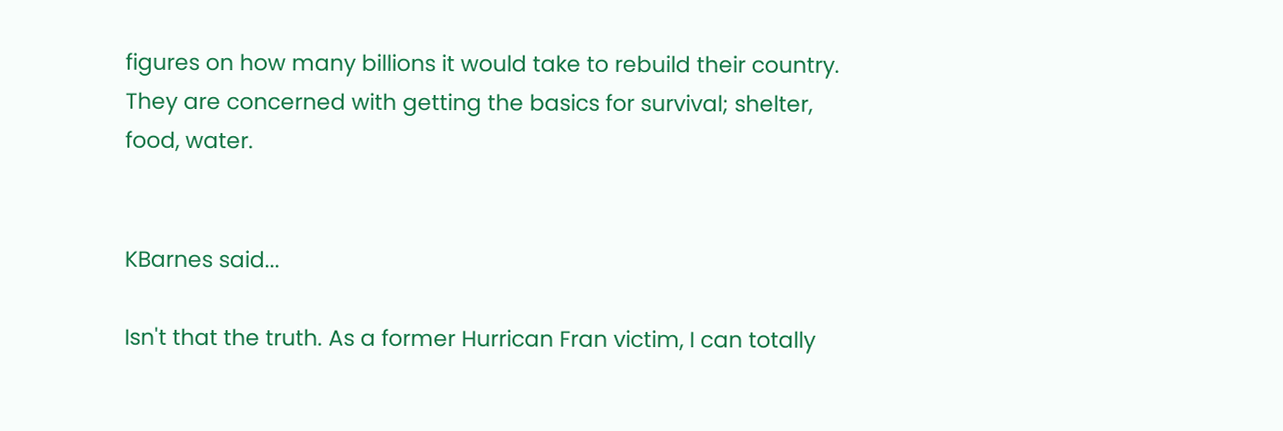figures on how many billions it would take to rebuild their country. They are concerned with getting the basics for survival; shelter, food, water.


KBarnes said...

Isn't that the truth. As a former Hurrican Fran victim, I can totally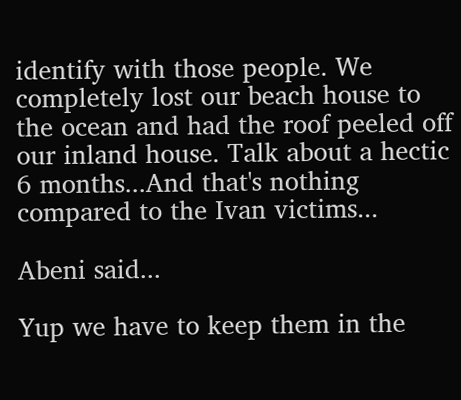identify with those people. We completely lost our beach house to the ocean and had the roof peeled off our inland house. Talk about a hectic 6 months...And that's nothing compared to the Ivan victims...

Abeni said...

Yup we have to keep them in the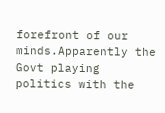forefront of our minds.Apparently the Govt playing politics with the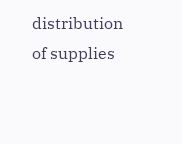distribution of supplies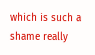which is such a shame really